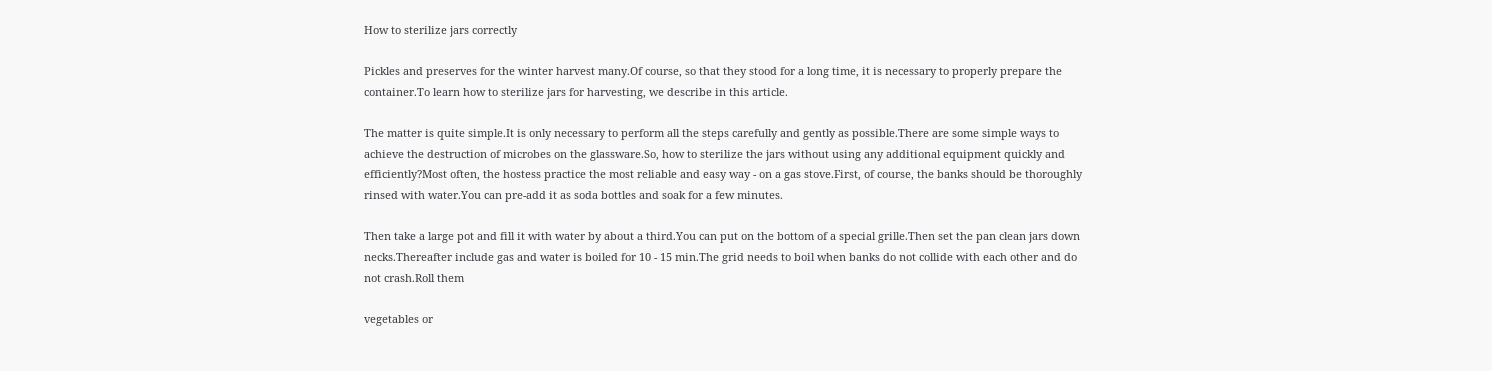How to sterilize jars correctly

Pickles and preserves for the winter harvest many.Of course, so that they stood for a long time, it is necessary to properly prepare the container.To learn how to sterilize jars for harvesting, we describe in this article.

The matter is quite simple.It is only necessary to perform all the steps carefully and gently as possible.There are some simple ways to achieve the destruction of microbes on the glassware.So, how to sterilize the jars without using any additional equipment quickly and efficiently?Most often, the hostess practice the most reliable and easy way - on a gas stove.First, of course, the banks should be thoroughly rinsed with water.You can pre-add it as soda bottles and soak for a few minutes.

Then take a large pot and fill it with water by about a third.You can put on the bottom of a special grille.Then set the pan clean jars down necks.Thereafter include gas and water is boiled for 10 - 15 min.The grid needs to boil when banks do not collide with each other and do not crash.Roll them

vegetables or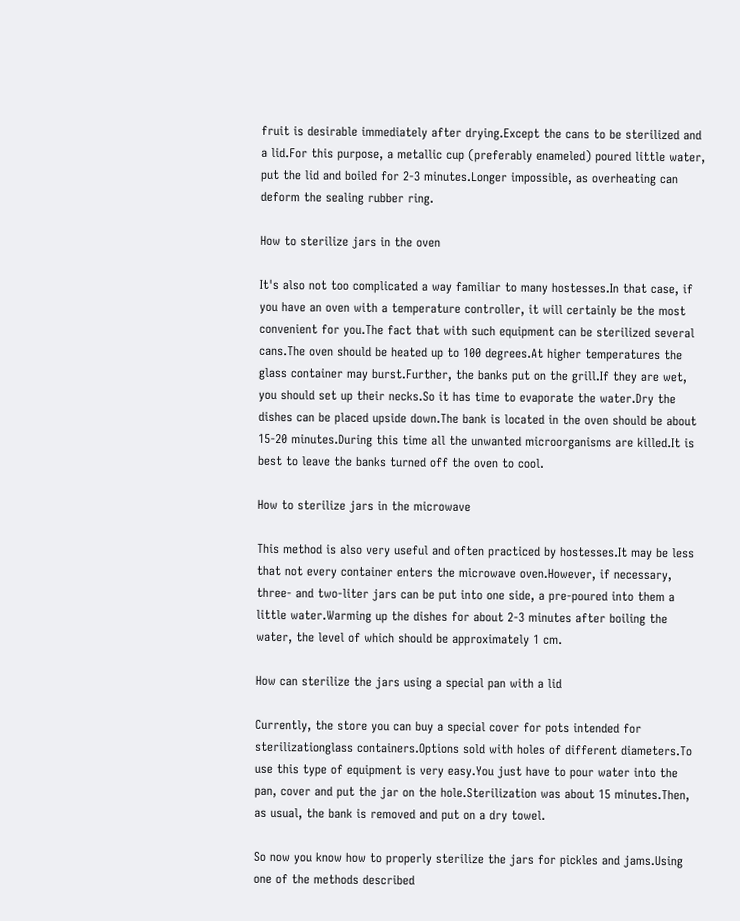fruit is desirable immediately after drying.Except the cans to be sterilized and a lid.For this purpose, a metallic cup (preferably enameled) poured little water, put the lid and boiled for 2-3 minutes.Longer impossible, as overheating can deform the sealing rubber ring.

How to sterilize jars in the oven

It's also not too complicated a way familiar to many hostesses.In that case, if you have an oven with a temperature controller, it will certainly be the most convenient for you.The fact that with such equipment can be sterilized several cans.The oven should be heated up to 100 degrees.At higher temperatures the glass container may burst.Further, the banks put on the grill.If they are wet, you should set up their necks.So it has time to evaporate the water.Dry the dishes can be placed upside down.The bank is located in the oven should be about 15-20 minutes.During this time all the unwanted microorganisms are killed.It is best to leave the banks turned off the oven to cool.

How to sterilize jars in the microwave

This method is also very useful and often practiced by hostesses.It may be less that not every container enters the microwave oven.However, if necessary, three- and two-liter jars can be put into one side, a pre-poured into them a little water.Warming up the dishes for about 2-3 minutes after boiling the water, the level of which should be approximately 1 cm.

How can sterilize the jars using a special pan with a lid

Currently, the store you can buy a special cover for pots intended for sterilizationglass containers.Options sold with holes of different diameters.To use this type of equipment is very easy.You just have to pour water into the pan, cover and put the jar on the hole.Sterilization was about 15 minutes.Then, as usual, the bank is removed and put on a dry towel.

So now you know how to properly sterilize the jars for pickles and jams.Using one of the methods described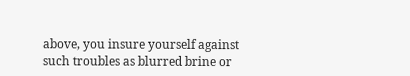above, you insure yourself against such troubles as blurred brine or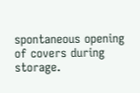spontaneous opening of covers during storage.